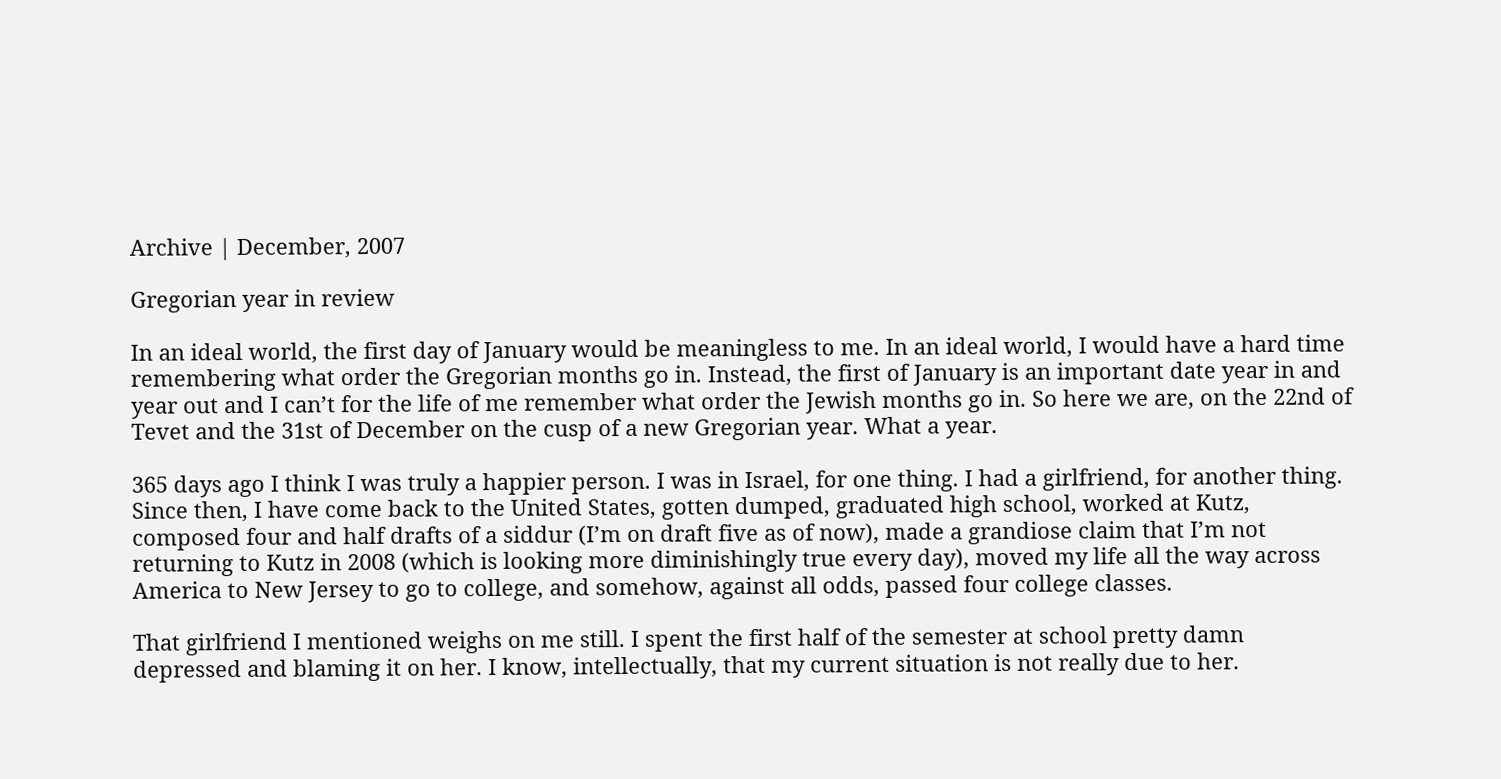Archive | December, 2007

Gregorian year in review

In an ideal world, the first day of January would be meaningless to me. In an ideal world, I would have a hard time remembering what order the Gregorian months go in. Instead, the first of January is an important date year in and year out and I can’t for the life of me remember what order the Jewish months go in. So here we are, on the 22nd of Tevet and the 31st of December on the cusp of a new Gregorian year. What a year.

365 days ago I think I was truly a happier person. I was in Israel, for one thing. I had a girlfriend, for another thing. Since then, I have come back to the United States, gotten dumped, graduated high school, worked at Kutz, composed four and half drafts of a siddur (I’m on draft five as of now), made a grandiose claim that I’m not returning to Kutz in 2008 (which is looking more diminishingly true every day), moved my life all the way across America to New Jersey to go to college, and somehow, against all odds, passed four college classes.

That girlfriend I mentioned weighs on me still. I spent the first half of the semester at school pretty damn depressed and blaming it on her. I know, intellectually, that my current situation is not really due to her.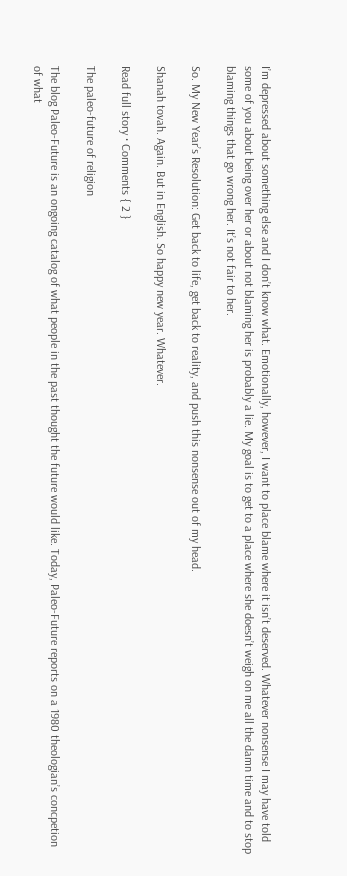I’m depressed about something else and I don’t know what. Emotionally, however, I want to place blame where it isn’t deserved. Whatever nonsense I may have told some of you about being over her or about not blaming her is probably a lie. My goal is to get to a place where she doesn’t weigh on me all the damn time and to stop blaming things that go wrong her. It’s not fair to her.

So. My New Year’s Resolution: Get back to life, get back to reality, and push this nonsense out of my head.

Shanah tovah. Again. But in English. So happy new year. Whatever.

Read full story · Comments { 2 }

The paleo-future of religion

The blog Paleo-Future is an ongoing catalog of what people in the past thought the future would like. Today, Paleo-Future reports on a 1980 theologian’s concpetion of what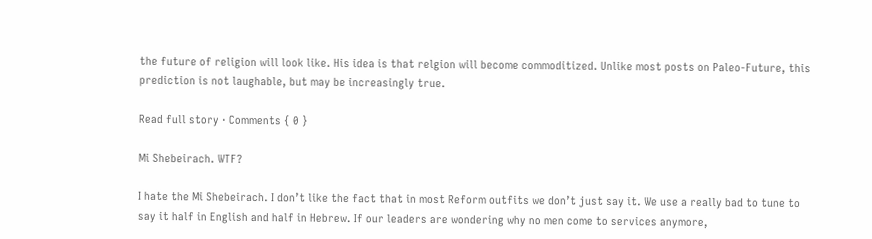the future of religion will look like. His idea is that relgion will become commoditized. Unlike most posts on Paleo-Future, this prediction is not laughable, but may be increasingly true.

Read full story · Comments { 0 }

Mi Shebeirach. WTF?

I hate the Mi Shebeirach. I don’t like the fact that in most Reform outfits we don’t just say it. We use a really bad to tune to say it half in English and half in Hebrew. If our leaders are wondering why no men come to services anymore,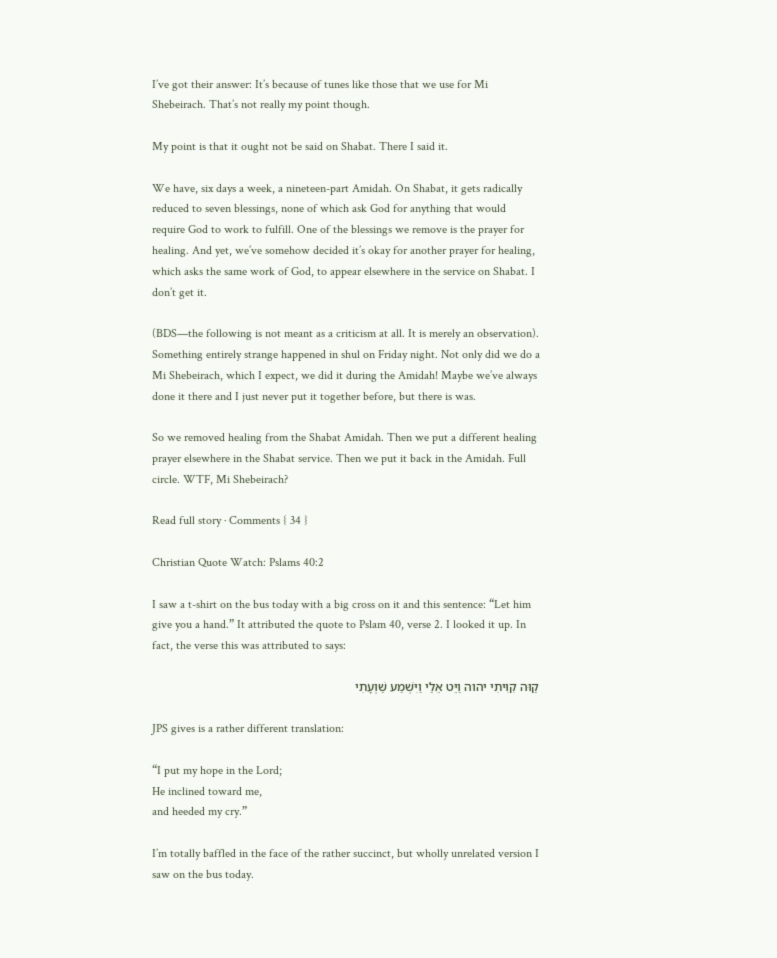I’ve got their answer: It’s because of tunes like those that we use for Mi Shebeirach. That’s not really my point though.

My point is that it ought not be said on Shabat. There I said it.

We have, six days a week, a nineteen-part Amidah. On Shabat, it gets radically reduced to seven blessings, none of which ask God for anything that would require God to work to fulfill. One of the blessings we remove is the prayer for healing. And yet, we’ve somehow decided it’s okay for another prayer for healing, which asks the same work of God, to appear elsewhere in the service on Shabat. I don’t get it.

(BDS—the following is not meant as a criticism at all. It is merely an observation). Something entirely strange happened in shul on Friday night. Not only did we do a Mi Shebeirach, which I expect, we did it during the Amidah! Maybe we’ve always done it there and I just never put it together before, but there is was.

So we removed healing from the Shabat Amidah. Then we put a different healing prayer elsewhere in the Shabat service. Then we put it back in the Amidah. Full circle. WTF, Mi Shebeirach?

Read full story · Comments { 34 }

Christian Quote Watch: Pslams 40:2

I saw a t-shirt on the bus today with a big cross on it and this sentence: “Let him give you a hand.” It attributed the quote to Pslam 40, verse 2. I looked it up. In fact, the verse this was attributed to says:

קַוּה קִוִּיתִי יהוה וַיֵּט אֵלַי וַיִּשְׁמַע שַׁוְעָתִי

JPS gives is a rather different translation:

“I put my hope in the Lord;
He inclined toward me,
and heeded my cry.”

I’m totally baffled in the face of the rather succinct, but wholly unrelated version I saw on the bus today.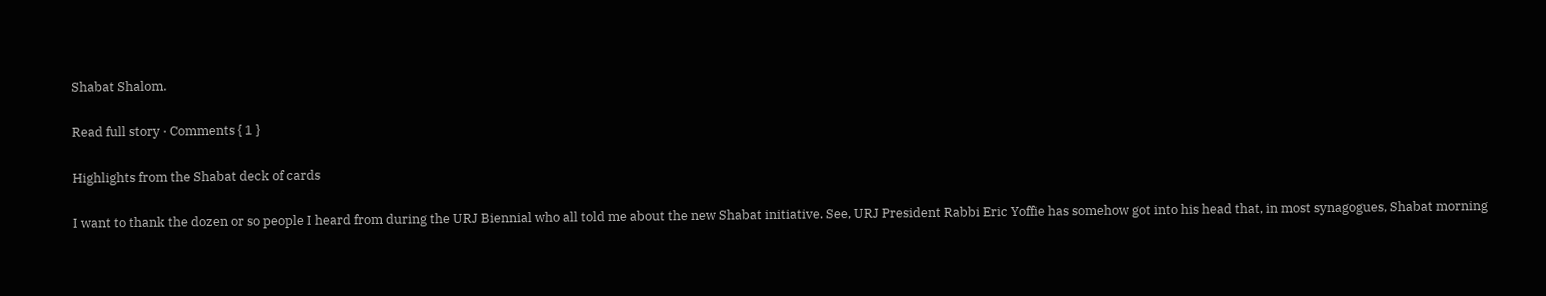Shabat Shalom.

Read full story · Comments { 1 }

Highlights from the Shabat deck of cards

I want to thank the dozen or so people I heard from during the URJ Biennial who all told me about the new Shabat initiative. See, URJ President Rabbi Eric Yoffie has somehow got into his head that, in most synagogues, Shabat morning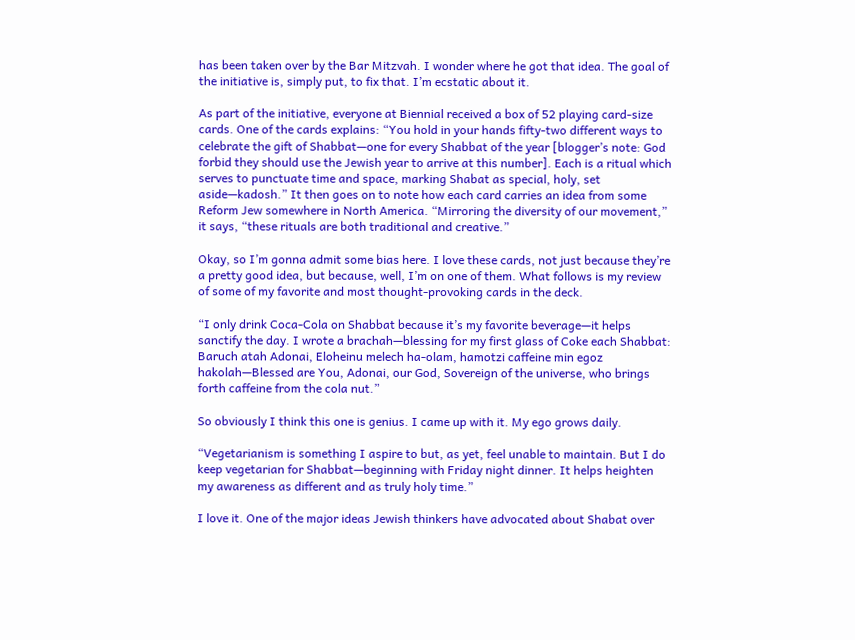has been taken over by the Bar Mitzvah. I wonder where he got that idea. The goal of the initiative is, simply put, to fix that. I’m ecstatic about it.

As part of the initiative, everyone at Biennial received a box of 52 playing card-size cards. One of the cards explains: “You hold in your hands fifty-two different ways to celebrate the gift of Shabbat—one for every Shabbat of the year [blogger’s note: God forbid they should use the Jewish year to arrive at this number]. Each is a ritual which serves to punctuate time and space, marking Shabat as special, holy, set aside—kadosh.” It then goes on to note how each card carries an idea from some Reform Jew somewhere in North America. “Mirroring the diversity of our movement,” it says, “these rituals are both traditional and creative.”

Okay, so I’m gonna admit some bias here. I love these cards, not just because they’re a pretty good idea, but because, well, I’m on one of them. What follows is my review of some of my favorite and most thought-provoking cards in the deck.

“I only drink Coca-Cola on Shabbat because it’s my favorite beverage—it helps sanctify the day. I wrote a brachah—blessing for my first glass of Coke each Shabbat: Baruch atah Adonai, Eloheinu melech ha-olam, hamotzi caffeine min egoz hakolah—Blessed are You, Adonai, our God, Sovereign of the universe, who brings forth caffeine from the cola nut.”

So obviously I think this one is genius. I came up with it. My ego grows daily.

“Vegetarianism is something I aspire to but, as yet, feel unable to maintain. But I do keep vegetarian for Shabbat—beginning with Friday night dinner. It helps heighten my awareness as different and as truly holy time.”

I love it. One of the major ideas Jewish thinkers have advocated about Shabat over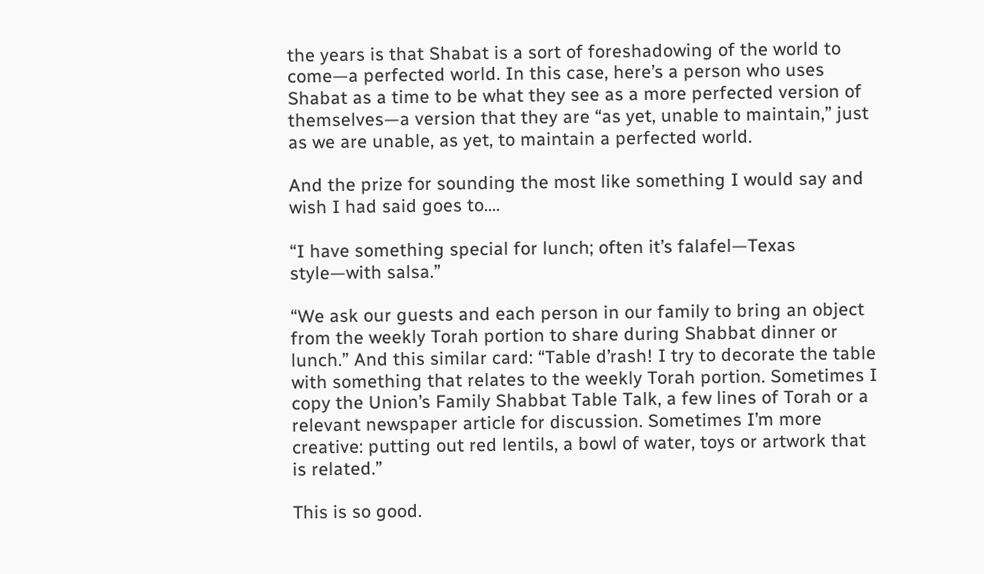the years is that Shabat is a sort of foreshadowing of the world to come—a perfected world. In this case, here’s a person who uses Shabat as a time to be what they see as a more perfected version of themselves—a version that they are “as yet, unable to maintain,” just as we are unable, as yet, to maintain a perfected world.

And the prize for sounding the most like something I would say and wish I had said goes to….

“I have something special for lunch; often it’s falafel—Texas style—with salsa.”

“We ask our guests and each person in our family to bring an object from the weekly Torah portion to share during Shabbat dinner or lunch.” And this similar card: “Table d’rash! I try to decorate the table with something that relates to the weekly Torah portion. Sometimes I copy the Union’s Family Shabbat Table Talk, a few lines of Torah or a relevant newspaper article for discussion. Sometimes I’m more creative: putting out red lentils, a bowl of water, toys or artwork that is related.”

This is so good.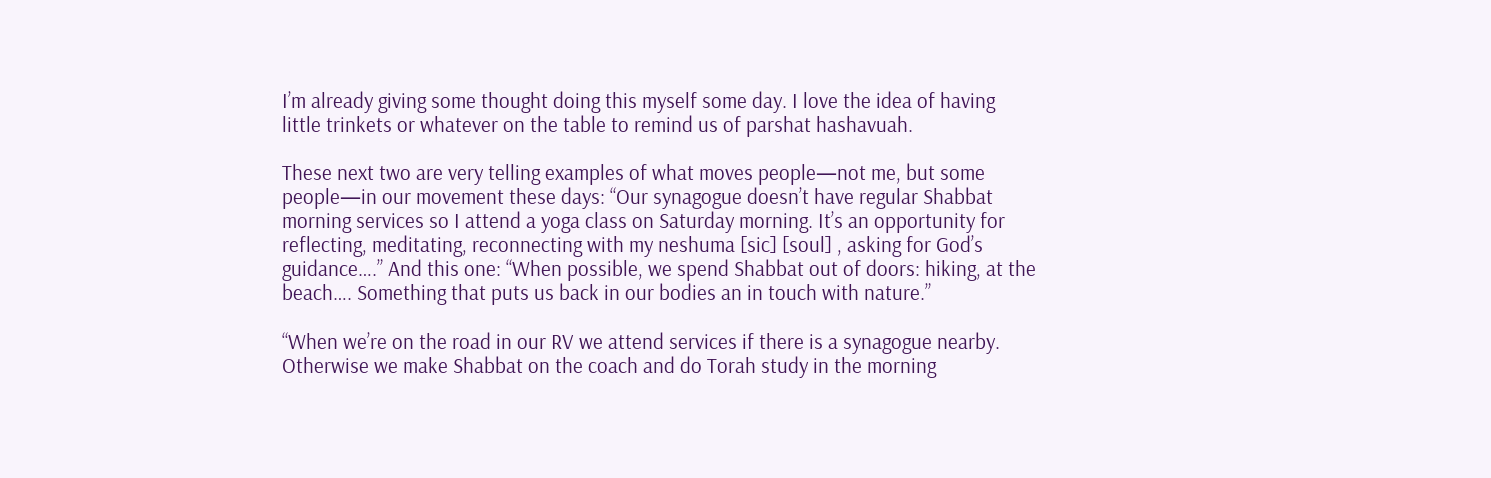I’m already giving some thought doing this myself some day. I love the idea of having little trinkets or whatever on the table to remind us of parshat hashavuah.

These next two are very telling examples of what moves people—not me, but some people—in our movement these days: “Our synagogue doesn’t have regular Shabbat morning services so I attend a yoga class on Saturday morning. It’s an opportunity for reflecting, meditating, reconnecting with my neshuma [sic] [soul] , asking for God’s guidance….” And this one: “When possible, we spend Shabbat out of doors: hiking, at the beach…. Something that puts us back in our bodies an in touch with nature.”

“When we’re on the road in our RV we attend services if there is a synagogue nearby. Otherwise we make Shabbat on the coach and do Torah study in the morning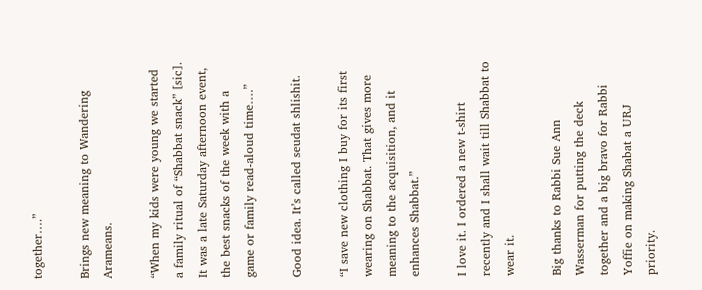together….”

Brings new meaning to Wandering Arameans.

“When my kids were young we started a family ritual of “Shabbat snack” [sic]. It was a late Saturday afternoon event, the best snacks of the week with a game or family read-aloud time….”

Good idea. It’s called seudat shlishit.

“I save new clothing I buy for its first wearing on Shabbat. That gives more meaning to the acquisition, and it enhances Shabbat.”

I love it. I ordered a new t-shirt recently and I shall wait till Shabbat to wear it.

Big thanks to Rabbi Sue Ann Wasserman for putting the deck together and a big bravo for Rabbi Yoffie on making Shabat a URJ priority.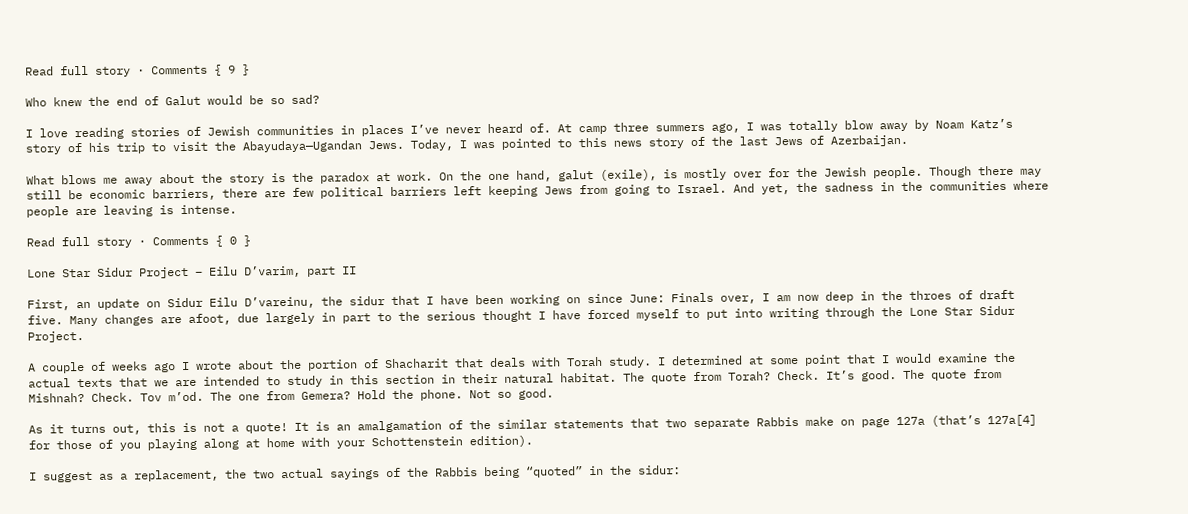Read full story · Comments { 9 }

Who knew the end of Galut would be so sad?

I love reading stories of Jewish communities in places I’ve never heard of. At camp three summers ago, I was totally blow away by Noam Katz’s story of his trip to visit the Abayudaya—Ugandan Jews. Today, I was pointed to this news story of the last Jews of Azerbaijan.

What blows me away about the story is the paradox at work. On the one hand, galut (exile), is mostly over for the Jewish people. Though there may still be economic barriers, there are few political barriers left keeping Jews from going to Israel. And yet, the sadness in the communities where people are leaving is intense.

Read full story · Comments { 0 }

Lone Star Sidur Project – Eilu D’varim, part II

First, an update on Sidur Eilu D’vareinu, the sidur that I have been working on since June: Finals over, I am now deep in the throes of draft five. Many changes are afoot, due largely in part to the serious thought I have forced myself to put into writing through the Lone Star Sidur Project.

A couple of weeks ago I wrote about the portion of Shacharit that deals with Torah study. I determined at some point that I would examine the actual texts that we are intended to study in this section in their natural habitat. The quote from Torah? Check. It’s good. The quote from Mishnah? Check. Tov m’od. The one from Gemera? Hold the phone. Not so good.

As it turns out, this is not a quote! It is an amalgamation of the similar statements that two separate Rabbis make on page 127a (that’s 127a[4] for those of you playing along at home with your Schottenstein edition).

I suggest as a replacement, the two actual sayings of the Rabbis being “quoted” in the sidur: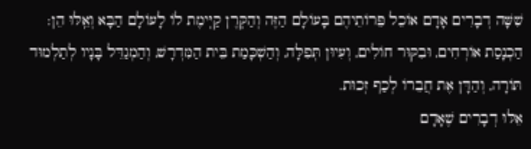שִׁשָּׁה דְבָרִים אָדָם אוֹכֵל פֵּרוֹתֵיהֶם בָּעוֹלָם הַזֶּה וְהַקּֽרֶן קַיּֽימֶת לוֹ לָעוֹלָם הַבָּא וְאֵֽלּוּ הֵן: הַכְנָסַת אוֹרְחִים, וּבִקּוּר חוֹלִים, וְעִיוּן תְּפִלָּה, וְהַשְׁכָּמַת בֵּית הַמִּדְרָשׁ, וְהַמְגַדֵּל בָּנָיו לְתַלְמוּד תּוֹרָה, וְהַדָּן אֶת חֲבֵרוֹ לְכַף זְכוּת.
אֵלּוּ דְבָרִים שֶׁאָדָם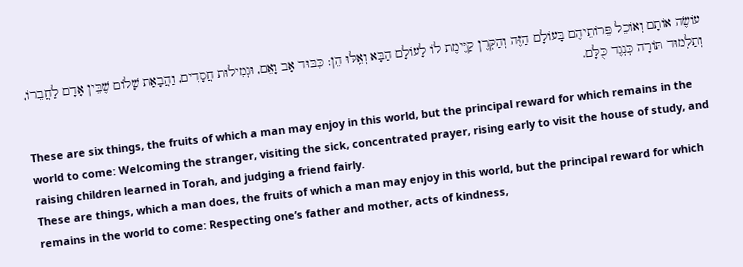עוֹשֶׂה אוֹתָם וְאוֹכֵל פֵּרוֹתֵיהֶם בָּעוֹלָם הַזֶּה וְהַקּֽרֶן קַיֶּימֶת לוֹ לָעוֹלָם הַבָּא וְאֵֽלּוּ הֵן: כִּבּוּד אָב וָאֵם, וּגְמִילוּת חֲסָדִים, וַהֲבָאַת שָׁלוֹם שֶׁבֵּין אָדָם לַחֲבֵרוֹ, וְתַלְמוּד תּוֹרָה כְּנֽגֶד כֻּלָּם.

These are six things, the fruits of which a man may enjoy in this world, but the principal reward for which remains in the world to come: Welcoming the stranger, visiting the sick, concentrated prayer, rising early to visit the house of study, and raising children learned in Torah, and judging a friend fairly.
These are things, which a man does, the fruits of which a man may enjoy in this world, but the principal reward for which remains in the world to come: Respecting one’s father and mother, acts of kindness,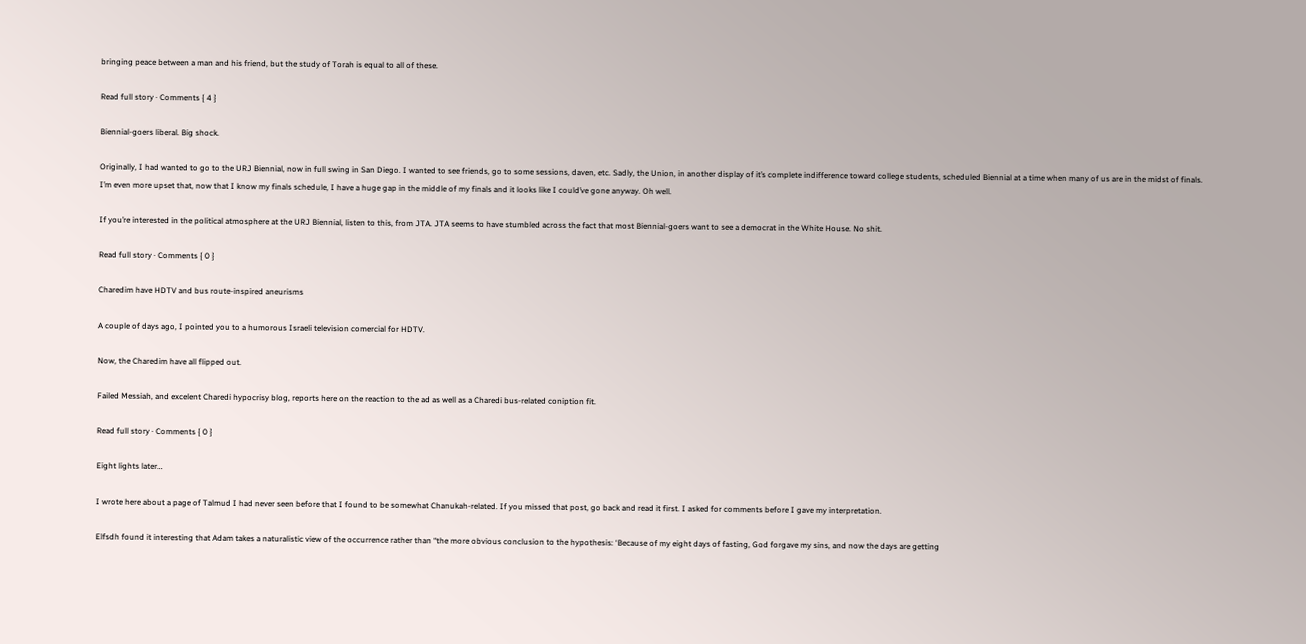bringing peace between a man and his friend, but the study of Torah is equal to all of these.

Read full story · Comments { 4 }

Biennial-goers liberal. Big shock.

Originally, I had wanted to go to the URJ Biennial, now in full swing in San Diego. I wanted to see friends, go to some sessions, daven, etc. Sadly, the Union, in another display of it’s complete indifference toward college students, scheduled Biennial at a time when many of us are in the midst of finals. I’m even more upset that, now that I know my finals schedule, I have a huge gap in the middle of my finals and it looks like I could’ve gone anyway. Oh well.

If you’re interested in the political atmosphere at the URJ Biennial, listen to this, from JTA. JTA seems to have stumbled across the fact that most Biennial-goers want to see a democrat in the White House. No shit.

Read full story · Comments { 0 }

Charedim have HDTV and bus route-inspired aneurisms

A couple of days ago, I pointed you to a humorous Israeli television comercial for HDTV.

Now, the Charedim have all flipped out.

Failed Messiah, and excelent Charedi hypocrisy blog, reports here on the reaction to the ad as well as a Charedi bus-related coniption fit.

Read full story · Comments { 0 }

Eight lights later…

I wrote here about a page of Talmud I had never seen before that I found to be somewhat Chanukah-related. If you missed that post, go back and read it first. I asked for comments before I gave my interpretation.

Elfsdh found it interesting that Adam takes a naturalistic view of the occurrence rather than “the more obvious conclusion to the hypothesis: ‘Because of my eight days of fasting, God forgave my sins, and now the days are getting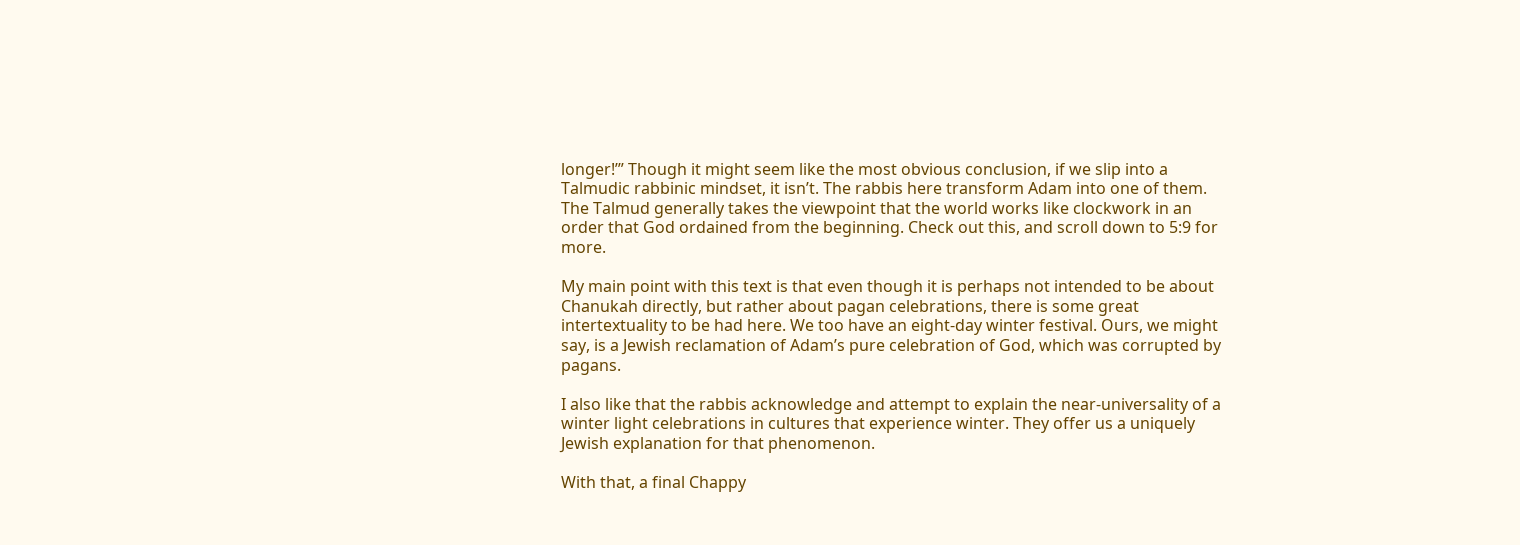longer!’” Though it might seem like the most obvious conclusion, if we slip into a Talmudic rabbinic mindset, it isn’t. The rabbis here transform Adam into one of them. The Talmud generally takes the viewpoint that the world works like clockwork in an order that God ordained from the beginning. Check out this, and scroll down to 5:9 for more.

My main point with this text is that even though it is perhaps not intended to be about Chanukah directly, but rather about pagan celebrations, there is some great intertextuality to be had here. We too have an eight-day winter festival. Ours, we might say, is a Jewish reclamation of Adam’s pure celebration of God, which was corrupted by pagans.

I also like that the rabbis acknowledge and attempt to explain the near-universality of a winter light celebrations in cultures that experience winter. They offer us a uniquely Jewish explanation for that phenomenon.

With that, a final Chappy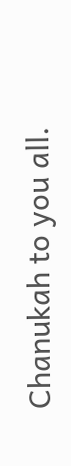Chanukah to you all.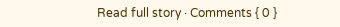Read full story · Comments { 0 }